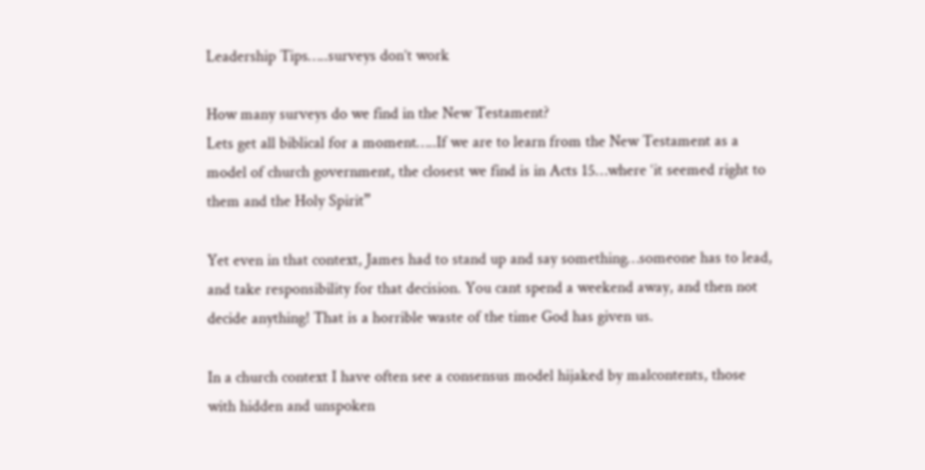Leadership Tips…..surveys don’t work

How many surveys do we find in the New Testament?
Lets get all biblical for a moment…..If we are to learn from the New Testament as a model of church government, the closest we find is in Acts 15…where ‘it seemed right to them and the Holy Spirit”

Yet even in that context, James had to stand up and say something…someone has to lead, and take responsibility for that decision. You cant spend a weekend away, and then not decide anything! That is a horrible waste of the time God has given us.

In a church context I have often see a consensus model hijaked by malcontents, those with hidden and unspoken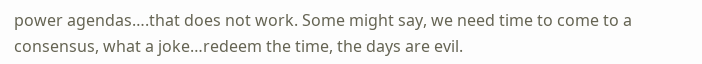power agendas….that does not work. Some might say, we need time to come to a consensus, what a joke…redeem the time, the days are evil.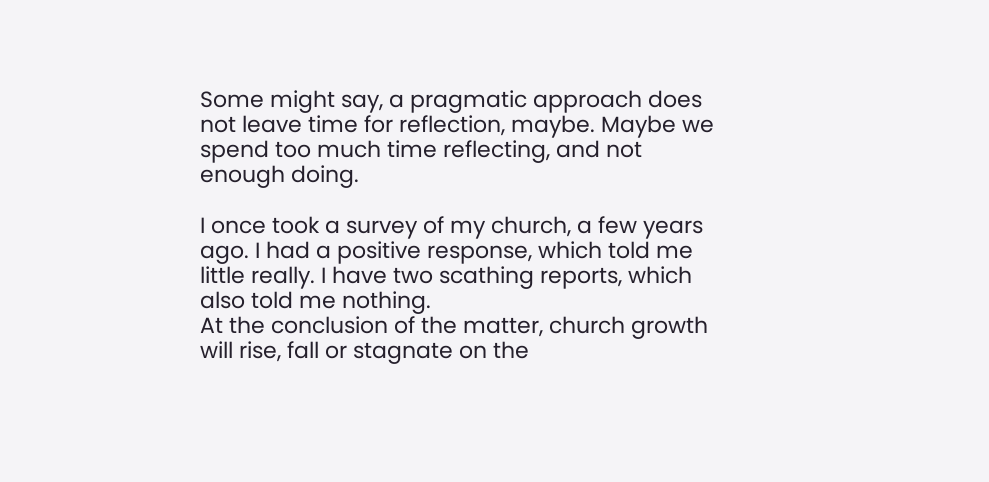Some might say, a pragmatic approach does not leave time for reflection, maybe. Maybe we spend too much time reflecting, and not enough doing.

I once took a survey of my church, a few years ago. I had a positive response, which told me little really. I have two scathing reports, which also told me nothing.
At the conclusion of the matter, church growth will rise, fall or stagnate on the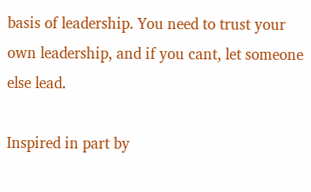basis of leadership. You need to trust your own leadership, and if you cant, let someone else lead.

Inspired in part by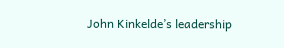John Kinkelde’s leadership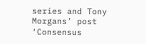series and Tony Morgans’ post ‘Consensus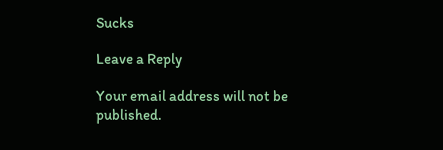Sucks

Leave a Reply

Your email address will not be published.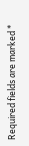Required fields are marked *